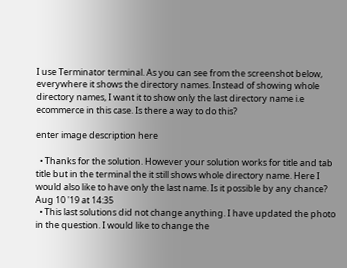I use Terminator terminal. As you can see from the screenshot below, everywhere it shows the directory names. Instead of showing whole directory names, I want it to show only the last directory name i.e ecommerce in this case. Is there a way to do this?

enter image description here

  • Thanks for the solution. However your solution works for title and tab title but in the terminal the it still shows whole directory name. Here I would also like to have only the last name. Is it possible by any chance? Aug 10 '19 at 14:35
  • This last solutions did not change anything. I have updated the photo in the question. I would like to change the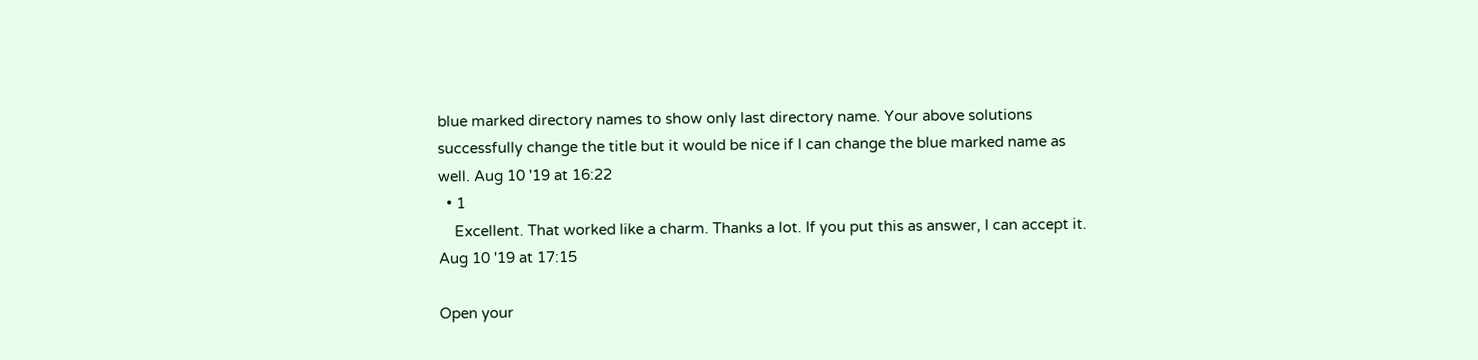blue marked directory names to show only last directory name. Your above solutions successfully change the title but it would be nice if I can change the blue marked name as well. Aug 10 '19 at 16:22
  • 1
    Excellent. That worked like a charm. Thanks a lot. If you put this as answer, I can accept it. Aug 10 '19 at 17:15

Open your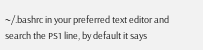~/.bashrc in your preferred text editor and search the PS1 line, by default it says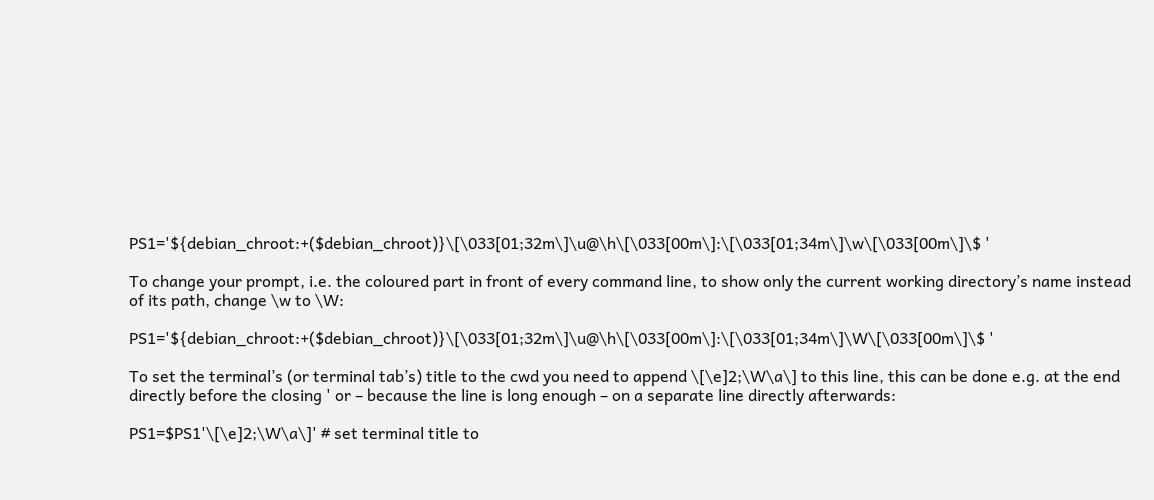PS1='${debian_chroot:+($debian_chroot)}\[\033[01;32m\]\u@\h\[\033[00m\]:\[\033[01;34m\]\w\[\033[00m\]\$ '

To change your prompt, i.e. the coloured part in front of every command line, to show only the current working directory’s name instead of its path, change \w to \W:

PS1='${debian_chroot:+($debian_chroot)}\[\033[01;32m\]\u@\h\[\033[00m\]:\[\033[01;34m\]\W\[\033[00m\]\$ '

To set the terminal’s (or terminal tab’s) title to the cwd you need to append \[\e]2;\W\a\] to this line, this can be done e.g. at the end directly before the closing ' or – because the line is long enough – on a separate line directly afterwards:

PS1=$PS1'\[\e]2;\W\a\]' # set terminal title to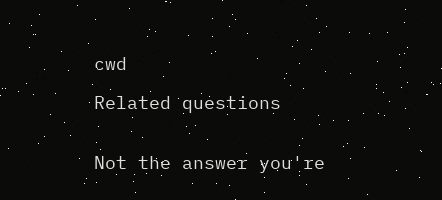cwd

Related questions


Not the answer you're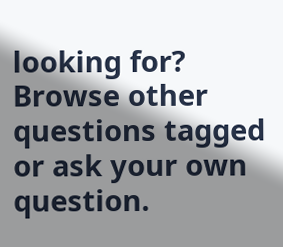looking for? Browse other questions tagged or ask your own question.